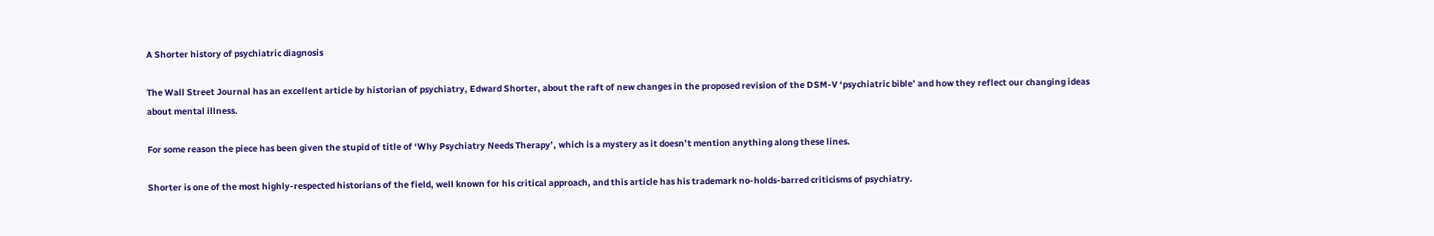A Shorter history of psychiatric diagnosis

The Wall Street Journal has an excellent article by historian of psychiatry, Edward Shorter, about the raft of new changes in the proposed revision of the DSM-V ‘psychiatric bible’ and how they reflect our changing ideas about mental illness.

For some reason the piece has been given the stupid of title of ‘Why Psychiatry Needs Therapy’, which is a mystery as it doesn’t mention anything along these lines.

Shorter is one of the most highly-respected historians of the field, well known for his critical approach, and this article has his trademark no-holds-barred criticisms of psychiatry.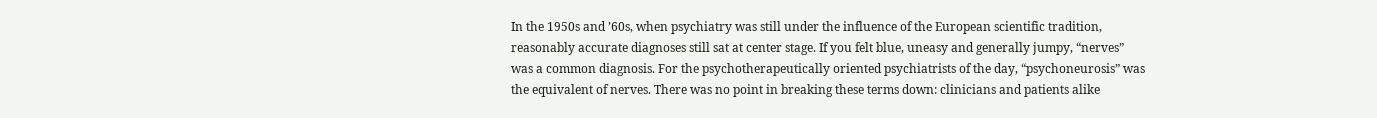In the 1950s and ’60s, when psychiatry was still under the influence of the European scientific tradition, reasonably accurate diagnoses still sat at center stage. If you felt blue, uneasy and generally jumpy, “nerves” was a common diagnosis. For the psychotherapeutically oriented psychiatrists of the day, “psychoneurosis” was the equivalent of nerves. There was no point in breaking these terms down: clinicians and patients alike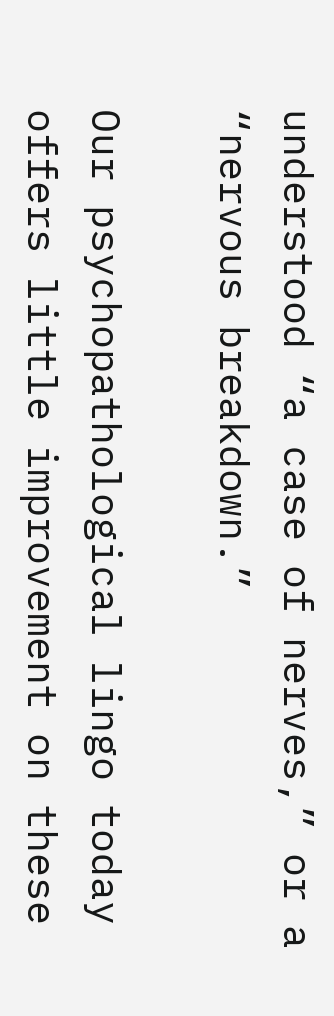understood “a case of nerves,” or a “nervous breakdown.”

Our psychopathological lingo today offers little improvement on these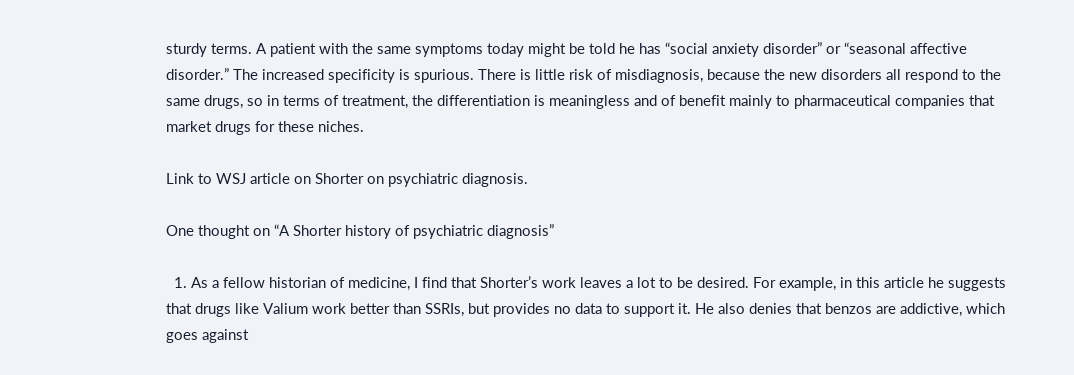sturdy terms. A patient with the same symptoms today might be told he has “social anxiety disorder” or “seasonal affective disorder.” The increased specificity is spurious. There is little risk of misdiagnosis, because the new disorders all respond to the same drugs, so in terms of treatment, the differentiation is meaningless and of benefit mainly to pharmaceutical companies that market drugs for these niches.

Link to WSJ article on Shorter on psychiatric diagnosis.

One thought on “A Shorter history of psychiatric diagnosis”

  1. As a fellow historian of medicine, I find that Shorter’s work leaves a lot to be desired. For example, in this article he suggests that drugs like Valium work better than SSRIs, but provides no data to support it. He also denies that benzos are addictive, which goes against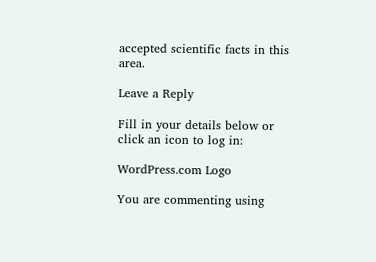accepted scientific facts in this area.

Leave a Reply

Fill in your details below or click an icon to log in:

WordPress.com Logo

You are commenting using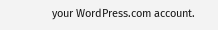your WordPress.com account.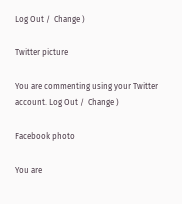Log Out /  Change )

Twitter picture

You are commenting using your Twitter account. Log Out /  Change )

Facebook photo

You are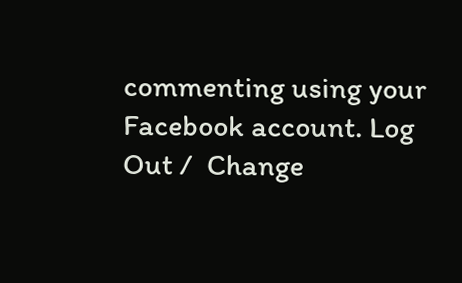commenting using your Facebook account. Log Out /  Change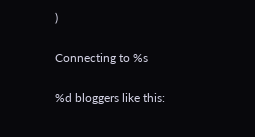)

Connecting to %s

%d bloggers like this: